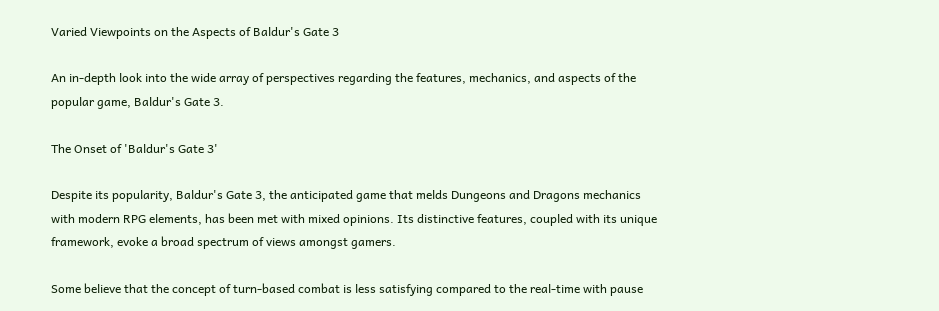Varied Viewpoints on the Aspects of Baldur's Gate 3

An in-depth look into the wide array of perspectives regarding the features, mechanics, and aspects of the popular game, Baldur's Gate 3.

The Onset of 'Baldur's Gate 3'

Despite its popularity, Baldur's Gate 3, the anticipated game that melds Dungeons and Dragons mechanics with modern RPG elements, has been met with mixed opinions. Its distinctive features, coupled with its unique framework, evoke a broad spectrum of views amongst gamers.

Some believe that the concept of turn-based combat is less satisfying compared to the real-time with pause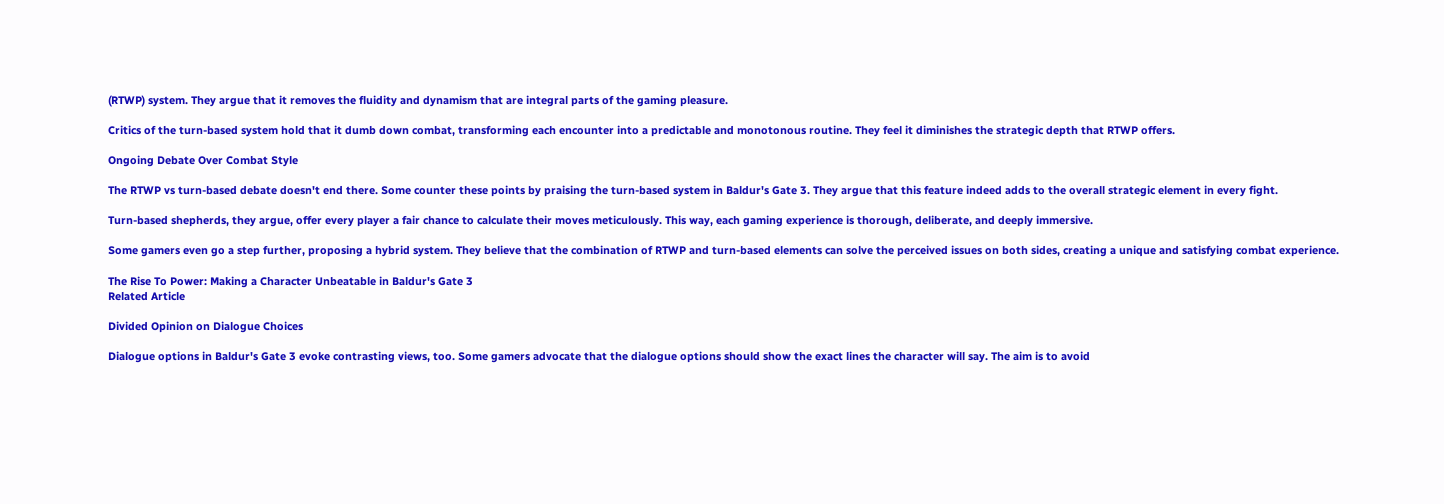(RTWP) system. They argue that it removes the fluidity and dynamism that are integral parts of the gaming pleasure.

Critics of the turn-based system hold that it dumb down combat, transforming each encounter into a predictable and monotonous routine. They feel it diminishes the strategic depth that RTWP offers.

Ongoing Debate Over Combat Style

The RTWP vs turn-based debate doesn't end there. Some counter these points by praising the turn-based system in Baldur's Gate 3. They argue that this feature indeed adds to the overall strategic element in every fight.

Turn-based shepherds, they argue, offer every player a fair chance to calculate their moves meticulously. This way, each gaming experience is thorough, deliberate, and deeply immersive.

Some gamers even go a step further, proposing a hybrid system. They believe that the combination of RTWP and turn-based elements can solve the perceived issues on both sides, creating a unique and satisfying combat experience.

The Rise To Power: Making a Character Unbeatable in Baldur's Gate 3
Related Article

Divided Opinion on Dialogue Choices

Dialogue options in Baldur's Gate 3 evoke contrasting views, too. Some gamers advocate that the dialogue options should show the exact lines the character will say. The aim is to avoid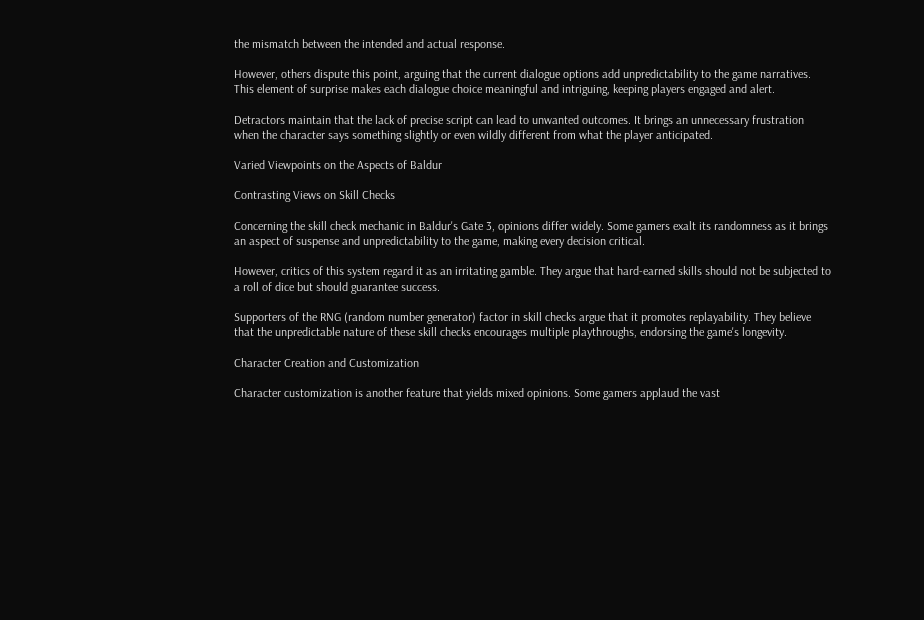the mismatch between the intended and actual response.

However, others dispute this point, arguing that the current dialogue options add unpredictability to the game narratives. This element of surprise makes each dialogue choice meaningful and intriguing, keeping players engaged and alert.

Detractors maintain that the lack of precise script can lead to unwanted outcomes. It brings an unnecessary frustration when the character says something slightly or even wildly different from what the player anticipated.

Varied Viewpoints on the Aspects of Baldur

Contrasting Views on Skill Checks

Concerning the skill check mechanic in Baldur's Gate 3, opinions differ widely. Some gamers exalt its randomness as it brings an aspect of suspense and unpredictability to the game, making every decision critical.

However, critics of this system regard it as an irritating gamble. They argue that hard-earned skills should not be subjected to a roll of dice but should guarantee success.

Supporters of the RNG (random number generator) factor in skill checks argue that it promotes replayability. They believe that the unpredictable nature of these skill checks encourages multiple playthroughs, endorsing the game's longevity.

Character Creation and Customization

Character customization is another feature that yields mixed opinions. Some gamers applaud the vast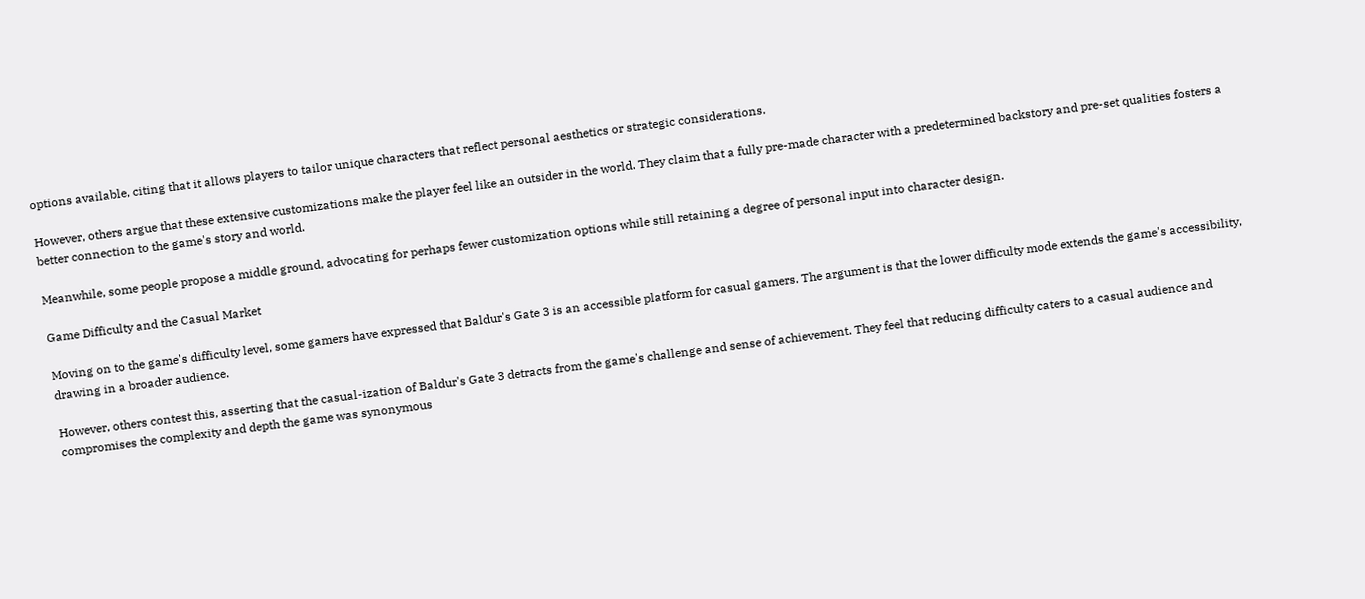options available, citing that it allows players to tailor unique characters that reflect personal aesthetics or strategic considerations.

However, others argue that these extensive customizations make the player feel like an outsider in the world. They claim that a fully pre-made character with a predetermined backstory and pre-set qualities fosters a better connection to the game's story and world.

Meanwhile, some people propose a middle ground, advocating for perhaps fewer customization options while still retaining a degree of personal input into character design.

Game Difficulty and the Casual Market

Moving on to the game's difficulty level, some gamers have expressed that Baldur's Gate 3 is an accessible platform for casual gamers. The argument is that the lower difficulty mode extends the game's accessibility, drawing in a broader audience.

However, others contest this, asserting that the casual-ization of Baldur's Gate 3 detracts from the game's challenge and sense of achievement. They feel that reducing difficulty caters to a casual audience and compromises the complexity and depth the game was synonymous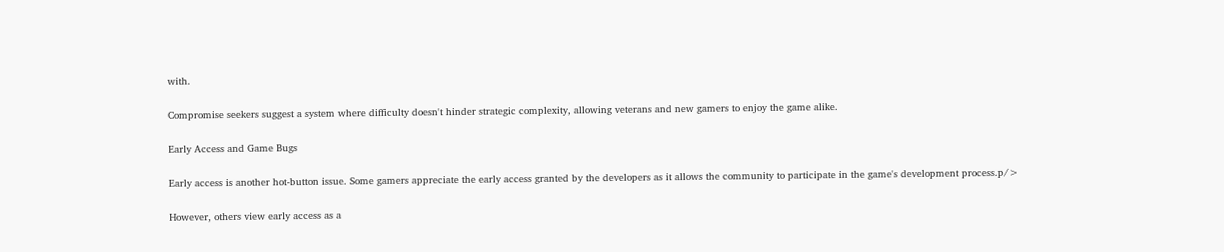with.

Compromise seekers suggest a system where difficulty doesn't hinder strategic complexity, allowing veterans and new gamers to enjoy the game alike.

Early Access and Game Bugs

Early access is another hot-button issue. Some gamers appreciate the early access granted by the developers as it allows the community to participate in the game's development process.p/>

However, others view early access as a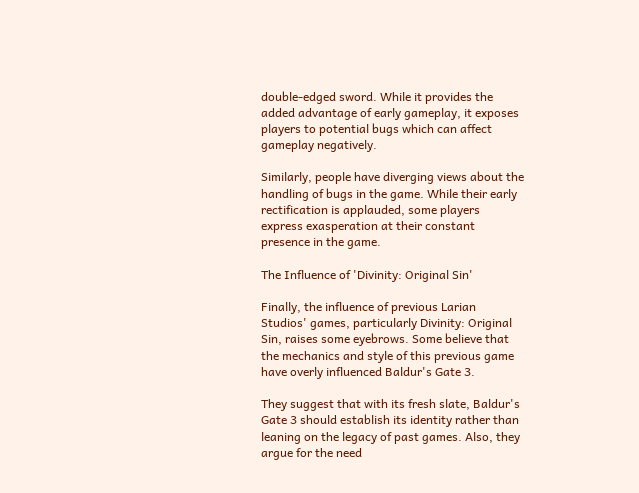double-edged sword. While it provides the added advantage of early gameplay, it exposes players to potential bugs which can affect gameplay negatively.

Similarly, people have diverging views about the handling of bugs in the game. While their early rectification is applauded, some players express exasperation at their constant presence in the game.

The Influence of 'Divinity: Original Sin'

Finally, the influence of previous Larian Studios' games, particularly Divinity: Original Sin, raises some eyebrows. Some believe that the mechanics and style of this previous game have overly influenced Baldur's Gate 3.

They suggest that with its fresh slate, Baldur's Gate 3 should establish its identity rather than leaning on the legacy of past games. Also, they argue for the need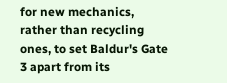for new mechanics, rather than recycling ones, to set Baldur's Gate 3 apart from its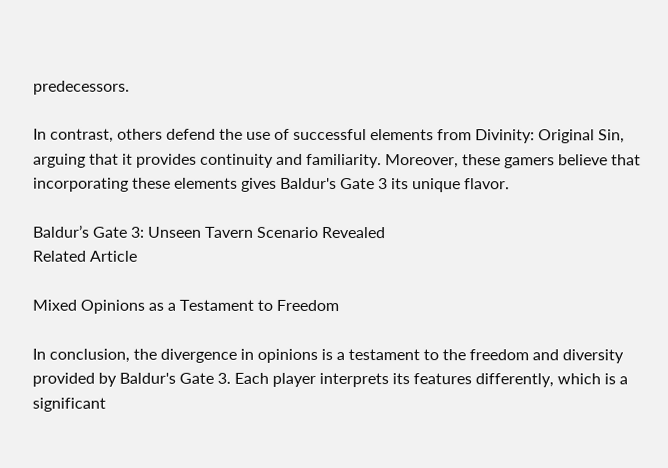predecessors.

In contrast, others defend the use of successful elements from Divinity: Original Sin, arguing that it provides continuity and familiarity. Moreover, these gamers believe that incorporating these elements gives Baldur's Gate 3 its unique flavor.

Baldur’s Gate 3: Unseen Tavern Scenario Revealed
Related Article

Mixed Opinions as a Testament to Freedom

In conclusion, the divergence in opinions is a testament to the freedom and diversity provided by Baldur's Gate 3. Each player interprets its features differently, which is a significant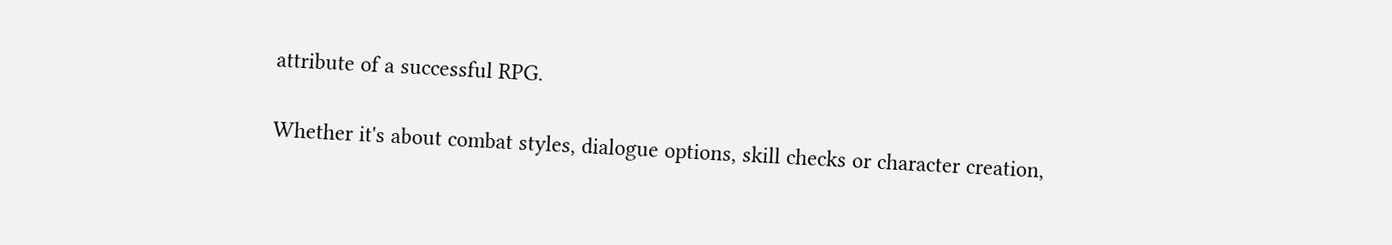attribute of a successful RPG.

Whether it's about combat styles, dialogue options, skill checks or character creation,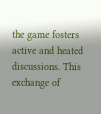the game fosters active and heated discussions. This exchange of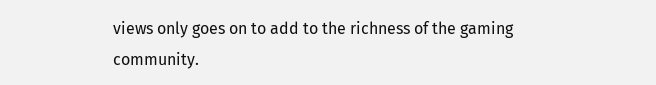views only goes on to add to the richness of the gaming community.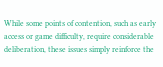While some points of contention, such as early access or game difficulty, require considerable deliberation, these issues simply reinforce the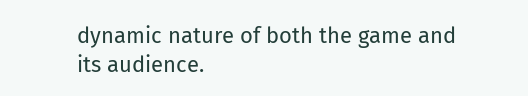dynamic nature of both the game and its audience.